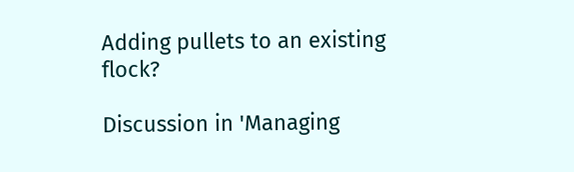Adding pullets to an existing flock?

Discussion in 'Managing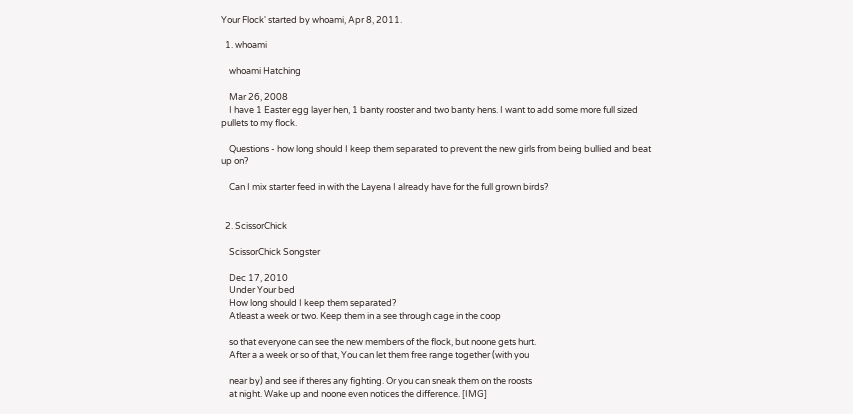Your Flock' started by whoami, Apr 8, 2011.

  1. whoami

    whoami Hatching

    Mar 26, 2008
    I have 1 Easter egg layer hen, 1 banty rooster and two banty hens. I want to add some more full sized pullets to my flock.

    Questions - how long should I keep them separated to prevent the new girls from being bullied and beat up on?

    Can I mix starter feed in with the Layena I already have for the full grown birds?


  2. ScissorChick

    ScissorChick Songster

    Dec 17, 2010
    Under Your bed
    How long should I keep them separated?
    Atleast a week or two. Keep them in a see through cage in the coop

    so that everyone can see the new members of the flock, but noone gets hurt.
    After a a week or so of that, You can let them free range together (with you

    near by) and see if theres any fighting. Or you can sneak them on the roosts
    at night. Wake up and noone even notices the difference. [IMG]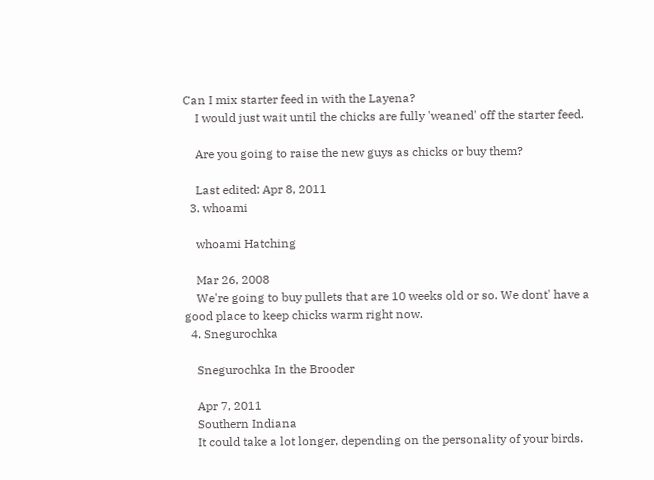Can I mix starter feed in with the Layena?
    I would just wait until the chicks are fully 'weaned' off the starter feed.

    Are you going to raise the new guys as chicks or buy them?

    Last edited: Apr 8, 2011
  3. whoami

    whoami Hatching

    Mar 26, 2008
    We're going to buy pullets that are 10 weeks old or so. We dont' have a good place to keep chicks warm right now.
  4. Snegurochka

    Snegurochka In the Brooder

    Apr 7, 2011
    Southern Indiana
    It could take a lot longer, depending on the personality of your birds.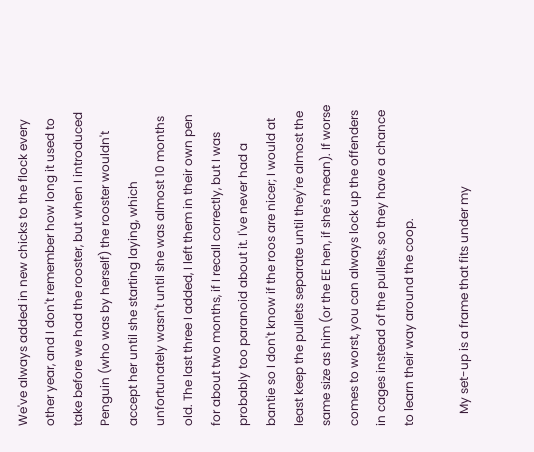We've always added in new chicks to the flock every other year, and I don't remember how long it used to take before we had the rooster, but when I introduced Penguin (who was by herself) the rooster wouldn't accept her until she starting laying, which unfortunately wasn't until she was almost 10 months old. The last three I added, I left them in their own pen for about two months, if I recall correctly, but I was probably too paranoid about it. I've never had a bantie so I don't know if the roos are nicer; I would at least keep the pullets separate until they're almost the same size as him (or the EE hen, if she's mean). If worse comes to worst, you can always lock up the offenders in cages instead of the pullets, so they have a chance to learn their way around the coop.

    My set-up is a frame that fits under my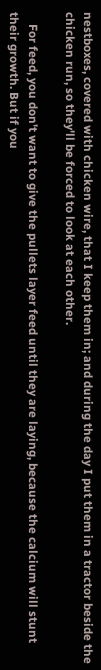nestboxes, covered with chicken wire, that I keep them in; and during the day I put them in a tractor beside the chicken run, so they'll be forced to look at each other.

    For feed, you don't want to give the pullets layer feed until they are laying, because the calcium will stunt their growth. But if you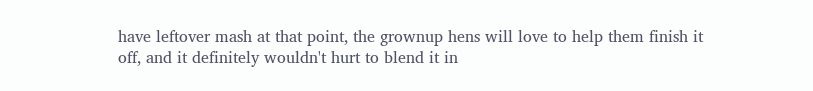have leftover mash at that point, the grownup hens will love to help them finish it off, and it definitely wouldn't hurt to blend it in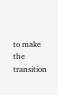to make the transition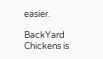easier.

BackYard Chickens is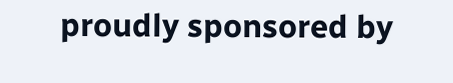proudly sponsored by